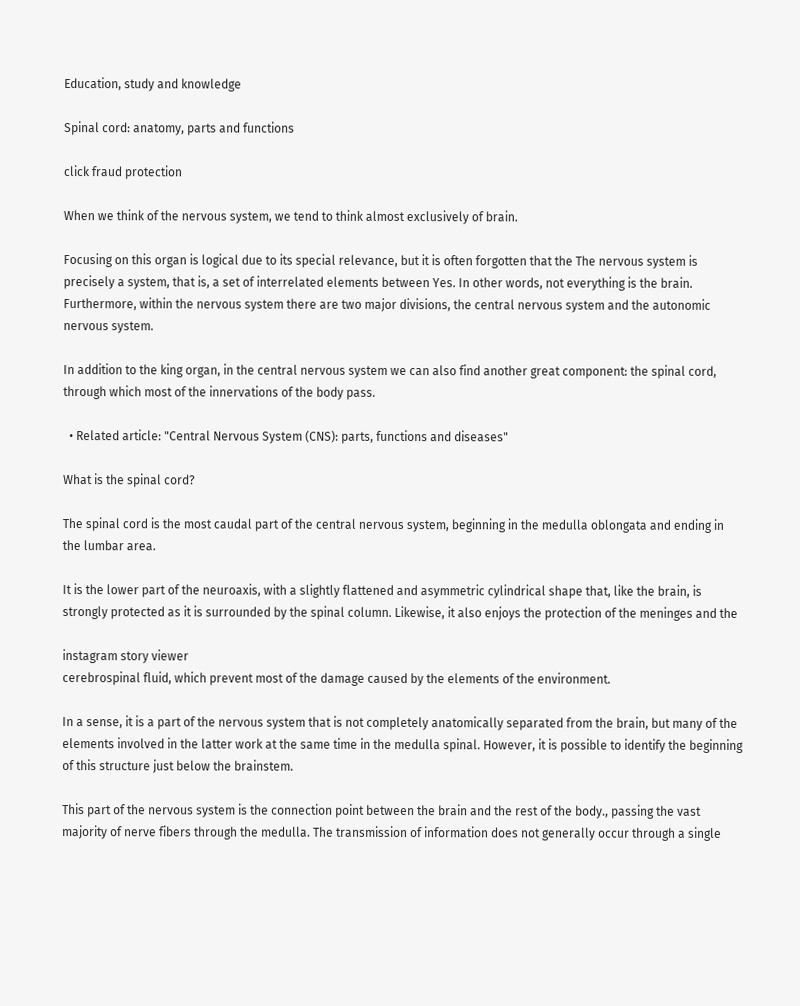Education, study and knowledge

Spinal cord: anatomy, parts and functions

click fraud protection

When we think of the nervous system, we tend to think almost exclusively of brain.

Focusing on this organ is logical due to its special relevance, but it is often forgotten that the The nervous system is precisely a system, that is, a set of interrelated elements between Yes. In other words, not everything is the brain. Furthermore, within the nervous system there are two major divisions, the central nervous system and the autonomic nervous system.

In addition to the king organ, in the central nervous system we can also find another great component: the spinal cord, through which most of the innervations of the body pass.

  • Related article: "Central Nervous System (CNS): parts, functions and diseases"

What is the spinal cord?

The spinal cord is the most caudal part of the central nervous system, beginning in the medulla oblongata and ending in the lumbar area.

It is the lower part of the neuroaxis, with a slightly flattened and asymmetric cylindrical shape that, like the brain, is strongly protected as it is surrounded by the spinal column. Likewise, it also enjoys the protection of the meninges and the

instagram story viewer
cerebrospinal fluid, which prevent most of the damage caused by the elements of the environment.

In a sense, it is a part of the nervous system that is not completely anatomically separated from the brain, but many of the elements involved in the latter work at the same time in the medulla spinal. However, it is possible to identify the beginning of this structure just below the brainstem.

This part of the nervous system is the connection point between the brain and the rest of the body., passing the vast majority of nerve fibers through the medulla. The transmission of information does not generally occur through a single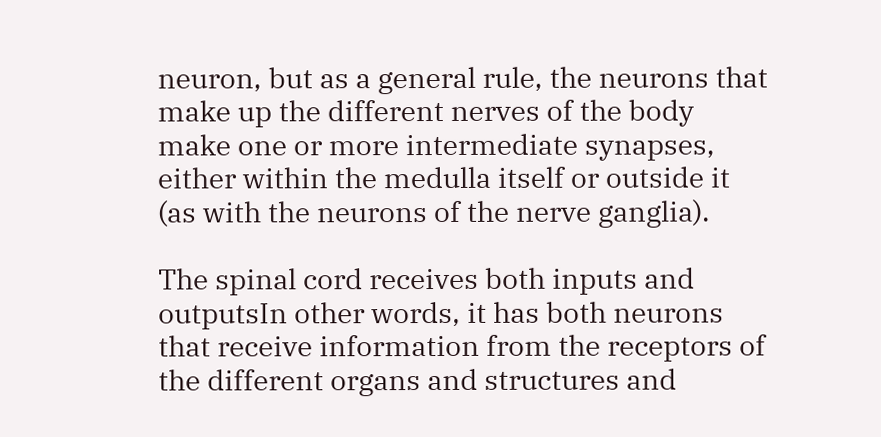neuron, but as a general rule, the neurons that make up the different nerves of the body make one or more intermediate synapses, either within the medulla itself or outside it (as with the neurons of the nerve ganglia).

The spinal cord receives both inputs and outputsIn other words, it has both neurons that receive information from the receptors of the different organs and structures and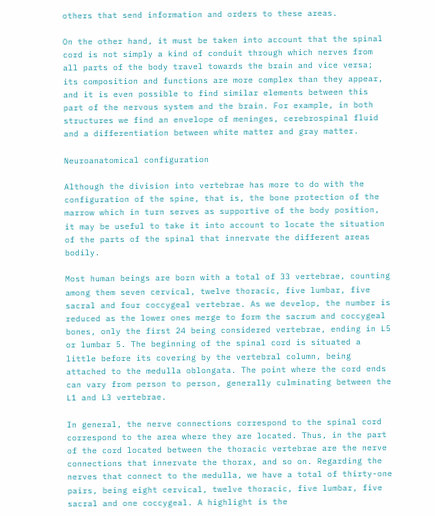others that send information and orders to these areas.

On the other hand, it must be taken into account that the spinal cord is not simply a kind of conduit through which nerves from all parts of the body travel towards the brain and vice versa; its composition and functions are more complex than they appear, and it is even possible to find similar elements between this part of the nervous system and the brain. For example, in both structures we find an envelope of meninges, cerebrospinal fluid and a differentiation between white matter and gray matter.

Neuroanatomical configuration

Although the division into vertebrae has more to do with the configuration of the spine, that is, the bone protection of the marrow which in turn serves as supportive of the body position, it may be useful to take it into account to locate the situation of the parts of the spinal that innervate the different areas bodily.

Most human beings are born with a total of 33 vertebrae, counting among them seven cervical, twelve thoracic, five lumbar, five sacral and four coccygeal vertebrae. As we develop, the number is reduced as the lower ones merge to form the sacrum and coccygeal bones, only the first 24 being considered vertebrae, ending in L5 or lumbar 5. The beginning of the spinal cord is situated a little before its covering by the vertebral column, being attached to the medulla oblongata. The point where the cord ends can vary from person to person, generally culminating between the L1 and L3 vertebrae.

In general, the nerve connections correspond to the spinal cord correspond to the area where they are located. Thus, in the part of the cord located between the thoracic vertebrae are the nerve connections that innervate the thorax, and so on. Regarding the nerves that connect to the medulla, we have a total of thirty-one pairs, being eight cervical, twelve thoracic, five lumbar, five sacral and one coccygeal. A highlight is the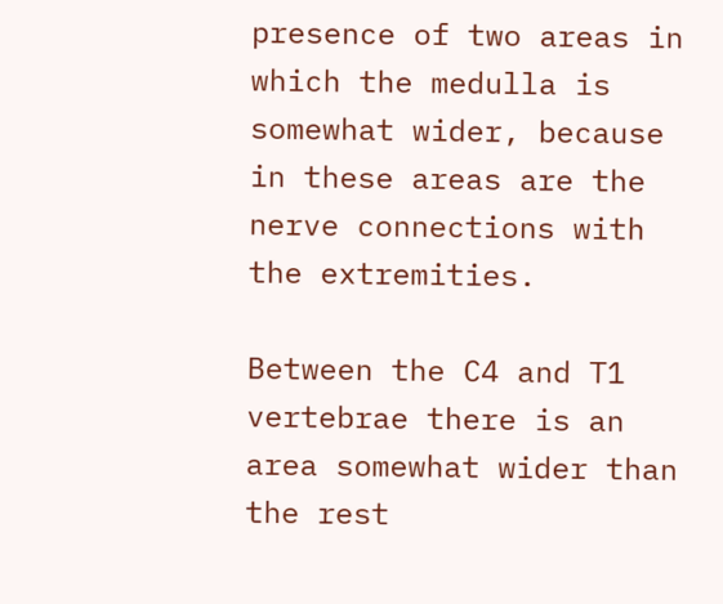presence of two areas in which the medulla is somewhat wider, because in these areas are the nerve connections with the extremities.

Between the C4 and T1 vertebrae there is an area somewhat wider than the rest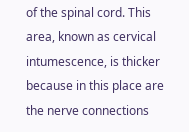of the spinal cord. This area, known as cervical intumescence, is thicker because in this place are the nerve connections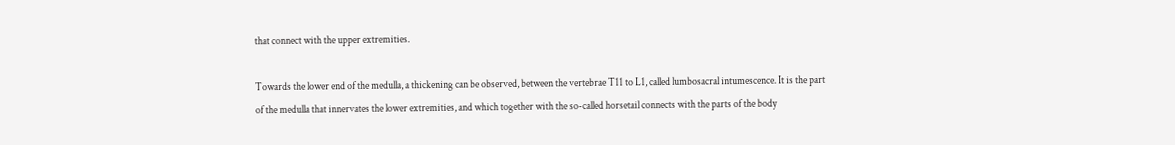that connect with the upper extremities.

Towards the lower end of the medulla, a thickening can be observed, between the vertebrae T11 to L1, called lumbosacral intumescence. It is the part of the medulla that innervates the lower extremities, and which together with the so-called horsetail connects with the parts of the body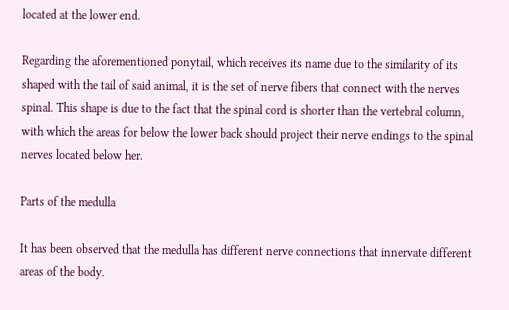located at the lower end.

Regarding the aforementioned ponytail, which receives its name due to the similarity of its shaped with the tail of said animal, it is the set of nerve fibers that connect with the nerves spinal. This shape is due to the fact that the spinal cord is shorter than the vertebral column, with which the areas for below the lower back should project their nerve endings to the spinal nerves located below her.

Parts of the medulla

It has been observed that the medulla has different nerve connections that innervate different areas of the body.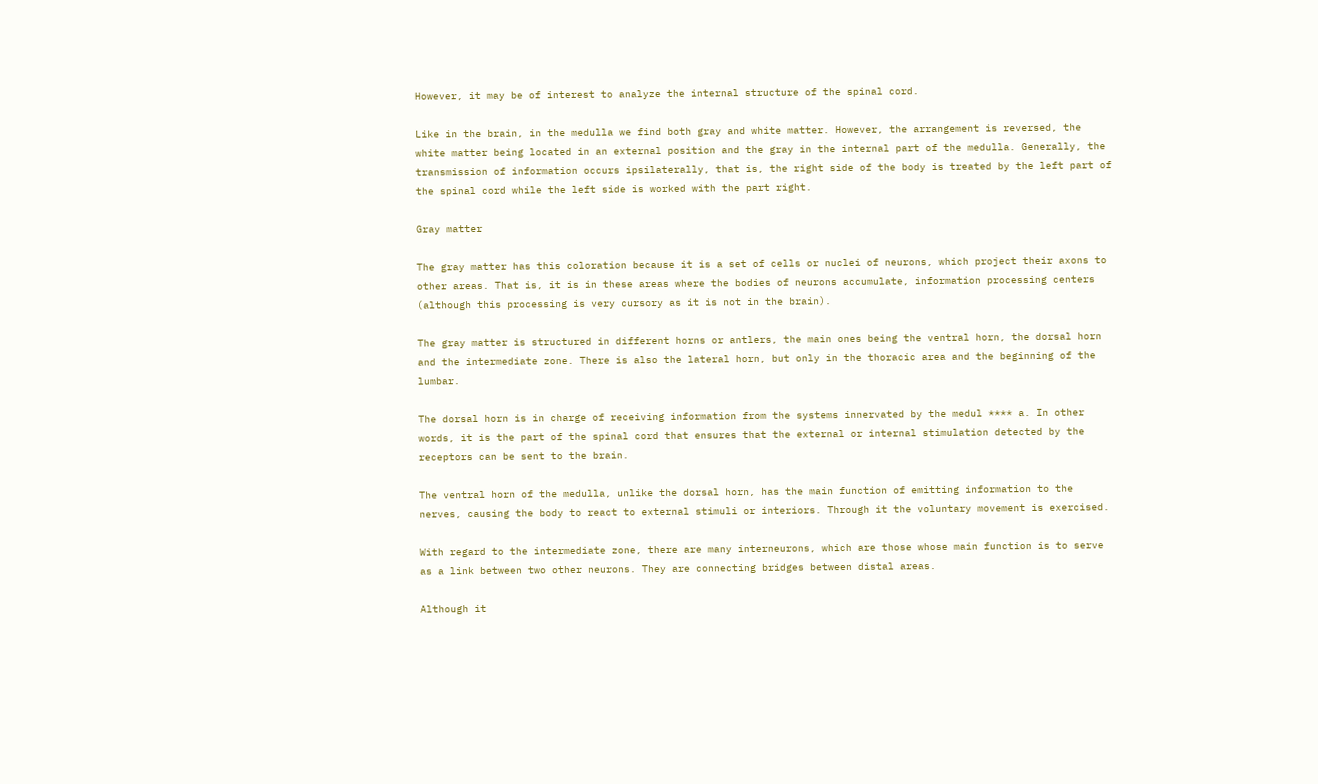However, it may be of interest to analyze the internal structure of the spinal cord.

Like in the brain, in the medulla we find both gray and white matter. However, the arrangement is reversed, the white matter being located in an external position and the gray in the internal part of the medulla. Generally, the transmission of information occurs ipsilaterally, that is, the right side of the body is treated by the left part of the spinal cord while the left side is worked with the part right.

Gray matter

The gray matter has this coloration because it is a set of cells or nuclei of neurons, which project their axons to other areas. That is, it is in these areas where the bodies of neurons accumulate, information processing centers (although this processing is very cursory as it is not in the brain).

The gray matter is structured in different horns or antlers, the main ones being the ventral horn, the dorsal horn and the intermediate zone. There is also the lateral horn, but only in the thoracic area and the beginning of the lumbar.

The dorsal horn is in charge of receiving information from the systems innervated by the medul **** a. In other words, it is the part of the spinal cord that ensures that the external or internal stimulation detected by the receptors can be sent to the brain.

The ventral horn of the medulla, unlike the dorsal horn, has the main function of emitting information to the nerves, causing the body to react to external stimuli or interiors. Through it the voluntary movement is exercised.

With regard to the intermediate zone, there are many interneurons, which are those whose main function is to serve as a link between two other neurons. They are connecting bridges between distal areas.

Although it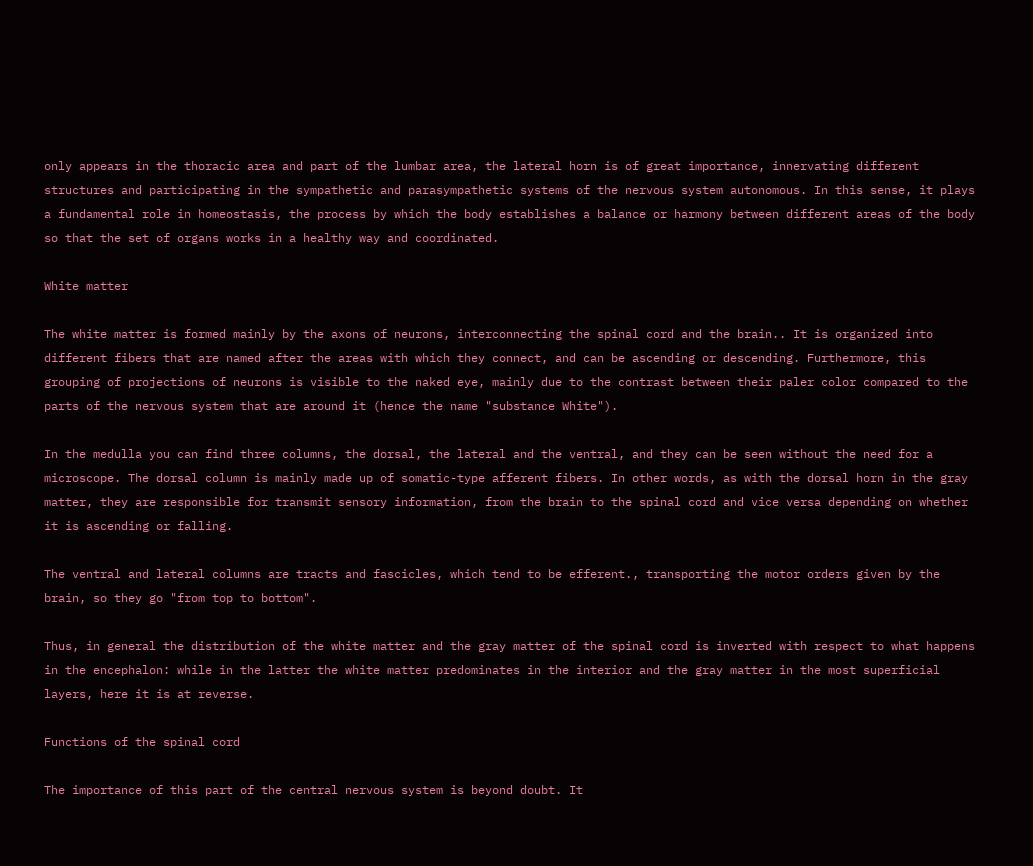only appears in the thoracic area and part of the lumbar area, the lateral horn is of great importance, innervating different structures and participating in the sympathetic and parasympathetic systems of the nervous system autonomous. In this sense, it plays a fundamental role in homeostasis, the process by which the body establishes a balance or harmony between different areas of the body so that the set of organs works in a healthy way and coordinated.

White matter

The white matter is formed mainly by the axons of neurons, interconnecting the spinal cord and the brain.. It is organized into different fibers that are named after the areas with which they connect, and can be ascending or descending. Furthermore, this grouping of projections of neurons is visible to the naked eye, mainly due to the contrast between their paler color compared to the parts of the nervous system that are around it (hence the name "substance White").

In the medulla you can find three columns, the dorsal, the lateral and the ventral, and they can be seen without the need for a microscope. The dorsal column is mainly made up of somatic-type afferent fibers. In other words, as with the dorsal horn in the gray matter, they are responsible for transmit sensory information, from the brain to the spinal cord and vice versa depending on whether it is ascending or falling.

The ventral and lateral columns are tracts and fascicles, which tend to be efferent., transporting the motor orders given by the brain, so they go "from top to bottom".

Thus, in general the distribution of the white matter and the gray matter of the spinal cord is inverted with respect to what happens in the encephalon: while in the latter the white matter predominates in the interior and the gray matter in the most superficial layers, here it is at reverse.

Functions of the spinal cord

The importance of this part of the central nervous system is beyond doubt. It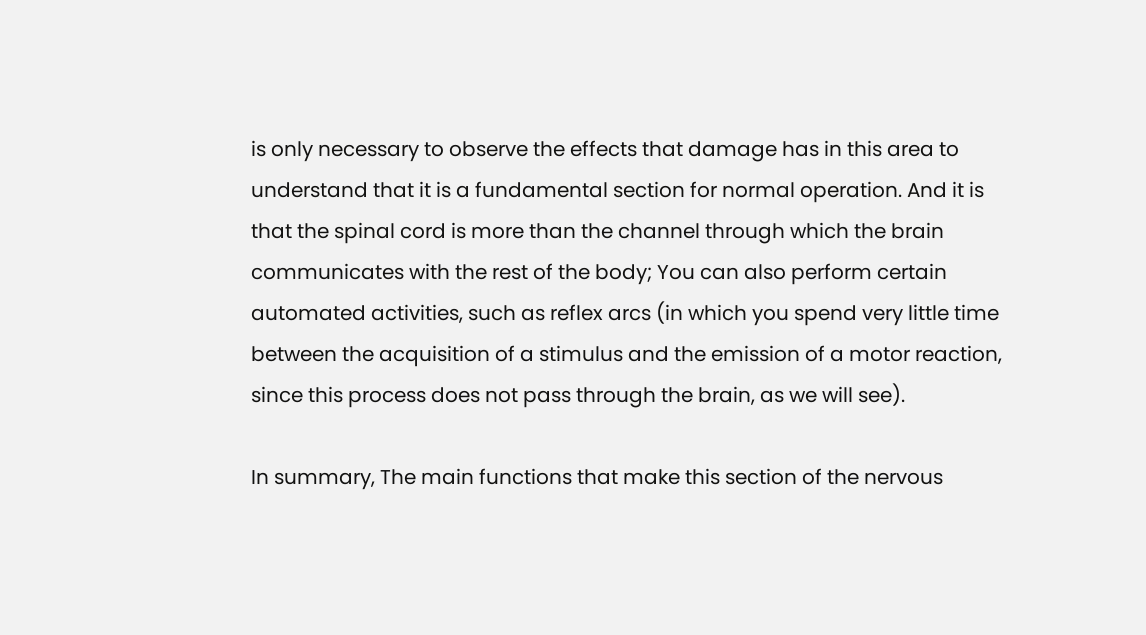is only necessary to observe the effects that damage has in this area to understand that it is a fundamental section for normal operation. And it is that the spinal cord is more than the channel through which the brain communicates with the rest of the body; You can also perform certain automated activities, such as reflex arcs (in which you spend very little time between the acquisition of a stimulus and the emission of a motor reaction, since this process does not pass through the brain, as we will see).

In summary, The main functions that make this section of the nervous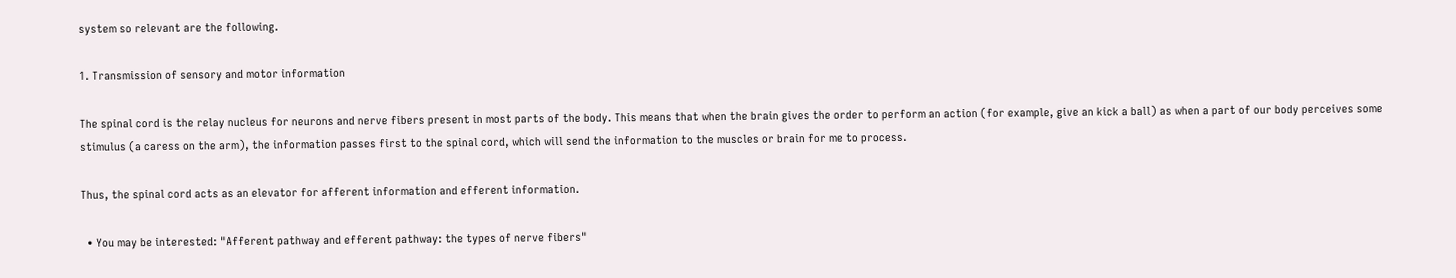system so relevant are the following.

1. Transmission of sensory and motor information

The spinal cord is the relay nucleus for neurons and nerve fibers present in most parts of the body. This means that when the brain gives the order to perform an action (for example, give an kick a ball) as when a part of our body perceives some stimulus (a caress on the arm), the information passes first to the spinal cord, which will send the information to the muscles or brain for me to process.

Thus, the spinal cord acts as an elevator for afferent information and efferent information.

  • You may be interested: "Afferent pathway and efferent pathway: the types of nerve fibers"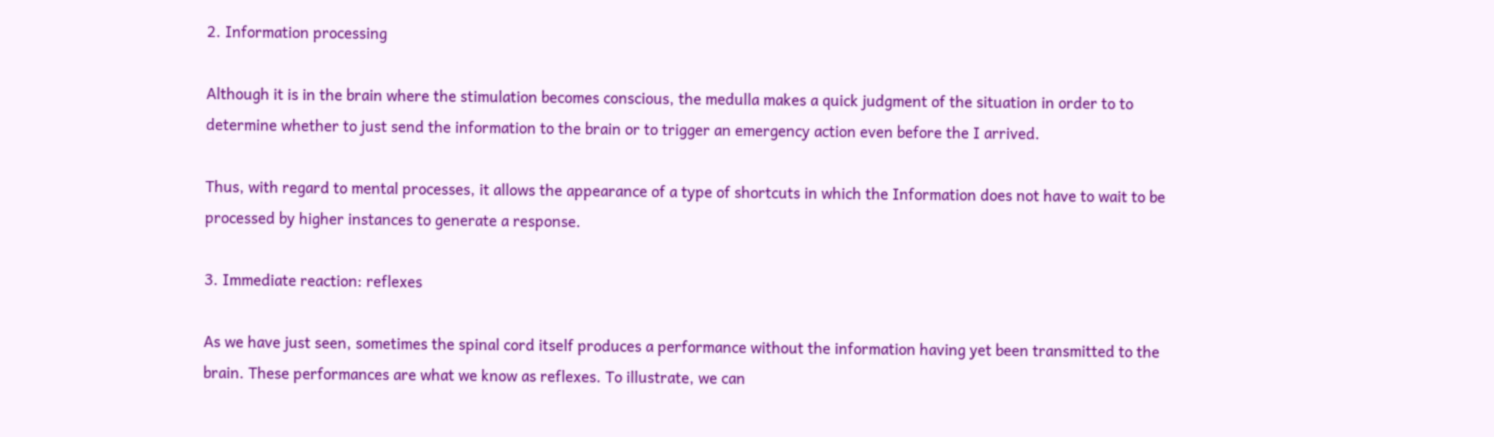2. Information processing

Although it is in the brain where the stimulation becomes conscious, the medulla makes a quick judgment of the situation in order to to determine whether to just send the information to the brain or to trigger an emergency action even before the I arrived.

Thus, with regard to mental processes, it allows the appearance of a type of shortcuts in which the Information does not have to wait to be processed by higher instances to generate a response.

3. Immediate reaction: reflexes

As we have just seen, sometimes the spinal cord itself produces a performance without the information having yet been transmitted to the brain. These performances are what we know as reflexes. To illustrate, we can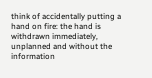think of accidentally putting a hand on fire: the hand is withdrawn immediately, unplanned and without the information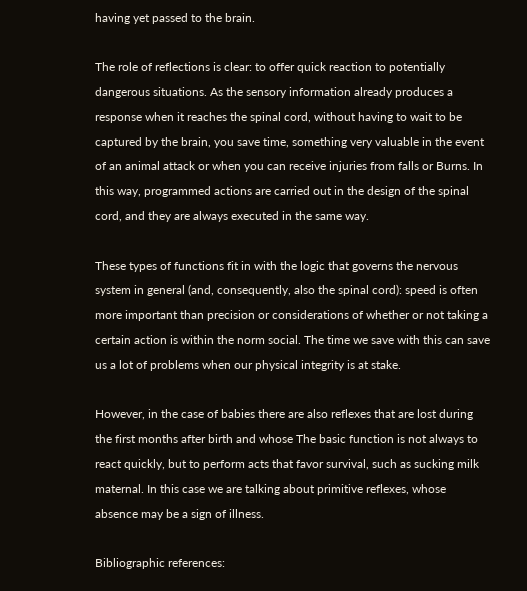having yet passed to the brain.

The role of reflections is clear: to offer quick reaction to potentially dangerous situations. As the sensory information already produces a response when it reaches the spinal cord, without having to wait to be captured by the brain, you save time, something very valuable in the event of an animal attack or when you can receive injuries from falls or Burns. In this way, programmed actions are carried out in the design of the spinal cord, and they are always executed in the same way.

These types of functions fit in with the logic that governs the nervous system in general (and, consequently, also the spinal cord): speed is often more important than precision or considerations of whether or not taking a certain action is within the norm social. The time we save with this can save us a lot of problems when our physical integrity is at stake.

However, in the case of babies there are also reflexes that are lost during the first months after birth and whose The basic function is not always to react quickly, but to perform acts that favor survival, such as sucking milk maternal. In this case we are talking about primitive reflexes, whose absence may be a sign of illness.

Bibliographic references: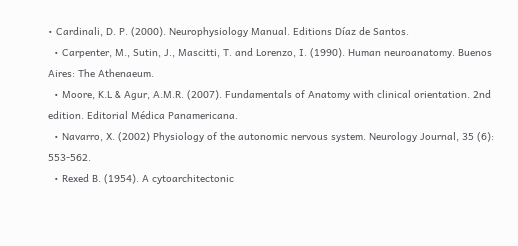• Cardinali, D. P. (2000). Neurophysiology Manual. Editions Díaz de Santos.
  • Carpenter, M., Sutin, J., Mascitti, T. and Lorenzo, I. (1990). Human neuroanatomy. Buenos Aires: The Athenaeum.
  • Moore, K.L & Agur, A.M.R. (2007). Fundamentals of Anatomy with clinical orientation. 2nd edition. Editorial Médica Panamericana.
  • Navarro, X. (2002) Physiology of the autonomic nervous system. Neurology Journal, 35 (6): 553-562.
  • Rexed B. (1954). A cytoarchitectonic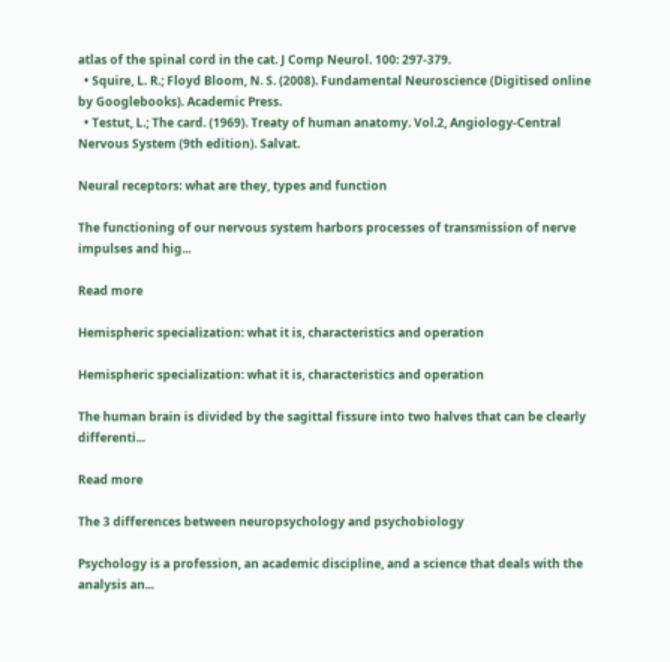atlas of the spinal cord in the cat. J Comp Neurol. 100: 297-379.
  • Squire, L. R.; Floyd Bloom, N. S. (2008). Fundamental Neuroscience (Digitised online by Googlebooks). Academic Press.
  • Testut, L.; The card. (1969). Treaty of human anatomy. Vol.2, Angiology-Central Nervous System (9th edition). Salvat.

Neural receptors: what are they, types and function

The functioning of our nervous system harbors processes of transmission of nerve impulses and hig...

Read more

Hemispheric specialization: what it is, characteristics and operation

Hemispheric specialization: what it is, characteristics and operation

The human brain is divided by the sagittal fissure into two halves that can be clearly differenti...

Read more

The 3 differences between neuropsychology and psychobiology

Psychology is a profession, an academic discipline, and a science that deals with the analysis an...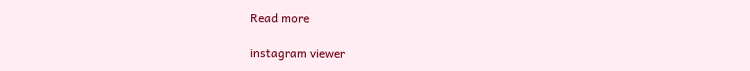Read more

instagram viewer